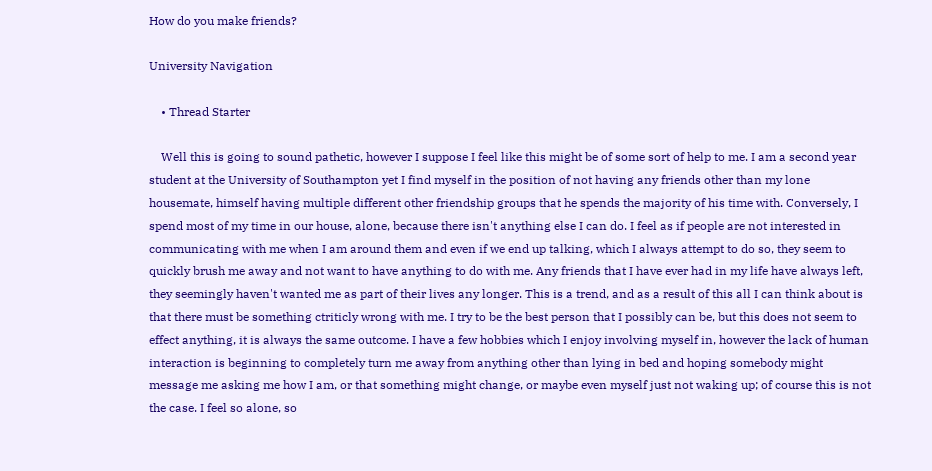How do you make friends?

University Navigation

    • Thread Starter

    Well this is going to sound pathetic, however I suppose I feel like this might be of some sort of help to me. I am a second year student at the University of Southampton yet I find myself in the position of not having any friends other than my lone housemate, himself having multiple different other friendship groups that he spends the majority of his time with. Conversely, I spend most of my time in our house, alone, because there isn't anything else I can do. I feel as if people are not interested in communicating with me when I am around them and even if we end up talking, which I always attempt to do so, they seem to quickly brush me away and not want to have anything to do with me. Any friends that I have ever had in my life have always left, they seemingly haven't wanted me as part of their lives any longer. This is a trend, and as a result of this all I can think about is that there must be something ctriticly wrong with me. I try to be the best person that I possibly can be, but this does not seem to effect anything, it is always the same outcome. I have a few hobbies which I enjoy involving myself in, however the lack of human interaction is beginning to completely turn me away from anything other than lying in bed and hoping somebody might message me asking me how I am, or that something might change, or maybe even myself just not waking up; of course this is not the case. I feel so alone, so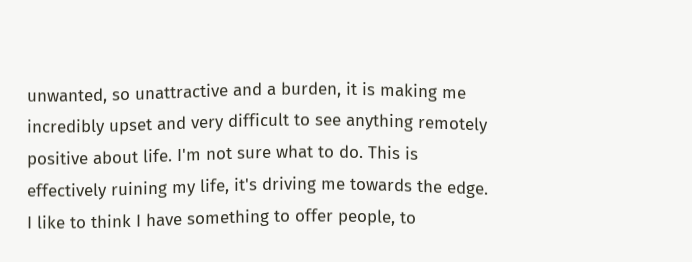unwanted, so unattractive and a burden, it is making me incredibly upset and very difficult to see anything remotely positive about life. I'm not sure what to do. This is effectively ruining my life, it's driving me towards the edge. I like to think I have something to offer people, to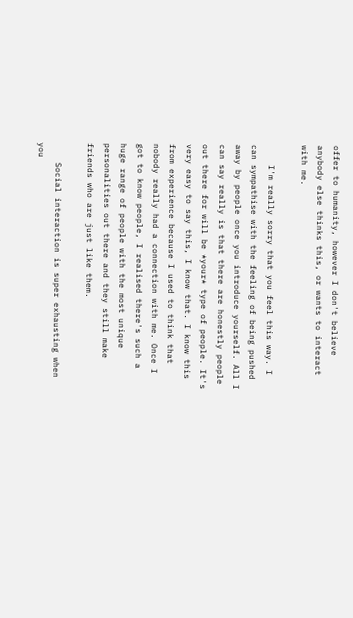offer to humanity, however I don't believe anybody else thinks this, or wants to interact with me.

    I'm really sorry that you feel this way. I can sympathise with the feeling of being pushed away by people once you introduce yourself. All I can say really is that there are honestly people out there for will be *your* type of people. It's very easy to say this, I know that. I know this from experience because I used to think that nobody really had a connection with me. Once I got to know people, I realised there's such a huge range of people with the most unique personalities out there and they still make friends who are just like them.

    Social interaction is super exhausting when you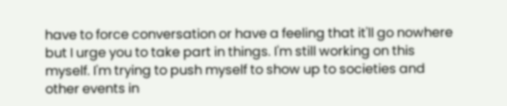have to force conversation or have a feeling that it'll go nowhere but I urge you to take part in things. I'm still working on this myself. I'm trying to push myself to show up to societies and other events in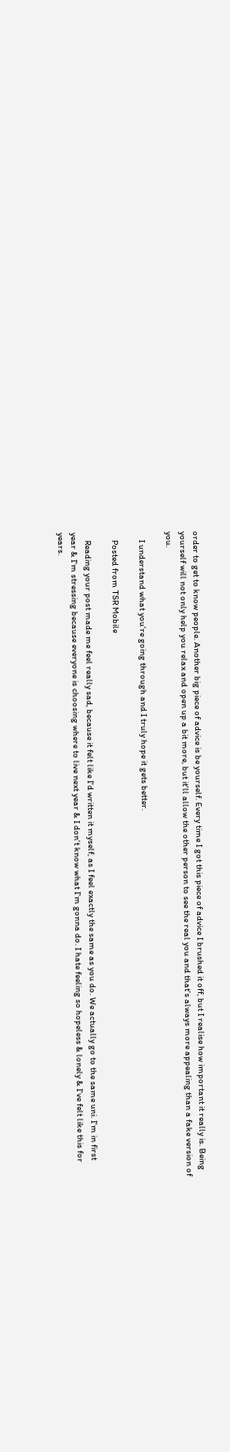order to get to know people. Another big piece of advice is be yourself. Every time I got this piece of advice I brushed it off, but I realise how important it really is. Being yourself will not only help you relax and open up a bit more, but it'll allow the other person to see the real you and that's always more appealing than a fake version of you.

    I understand what you're going through and I truly hope it gets better.

    Posted from TSR Mobile

    Reading your post made me feel really sad, because it felt like I'd written it myself, as I feel exactly the same as you do. We actually go to the same uni. I'm in first year & I'm stressing because everyone is choosing where to live next year & I don't know what I'm gonna do. I hate feeling so hopeless & lonely & I've felt like this for years.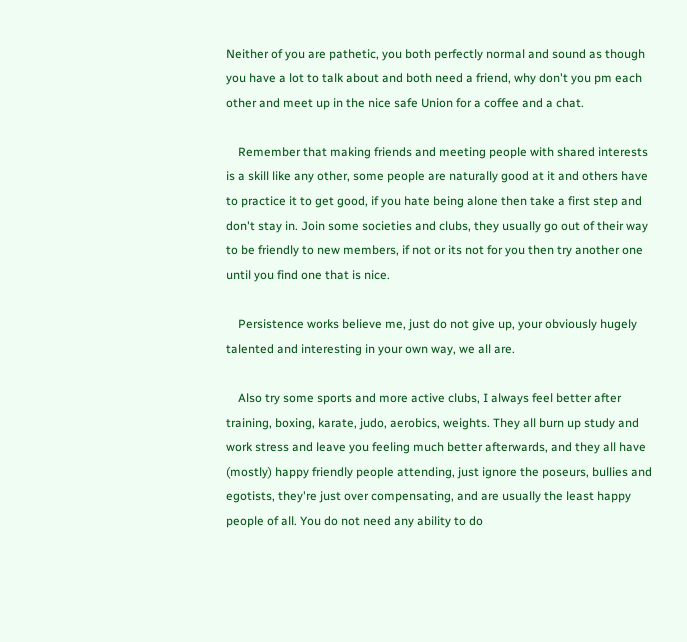Neither of you are pathetic, you both perfectly normal and sound as though you have a lot to talk about and both need a friend, why don't you pm each other and meet up in the nice safe Union for a coffee and a chat.

    Remember that making friends and meeting people with shared interests is a skill like any other, some people are naturally good at it and others have to practice it to get good, if you hate being alone then take a first step and don't stay in. Join some societies and clubs, they usually go out of their way to be friendly to new members, if not or its not for you then try another one until you find one that is nice.

    Persistence works believe me, just do not give up, your obviously hugely talented and interesting in your own way, we all are.

    Also try some sports and more active clubs, I always feel better after training, boxing, karate, judo, aerobics, weights. They all burn up study and work stress and leave you feeling much better afterwards, and they all have (mostly) happy friendly people attending, just ignore the poseurs, bullies and egotists, they're just over compensating, and are usually the least happy people of all. You do not need any ability to do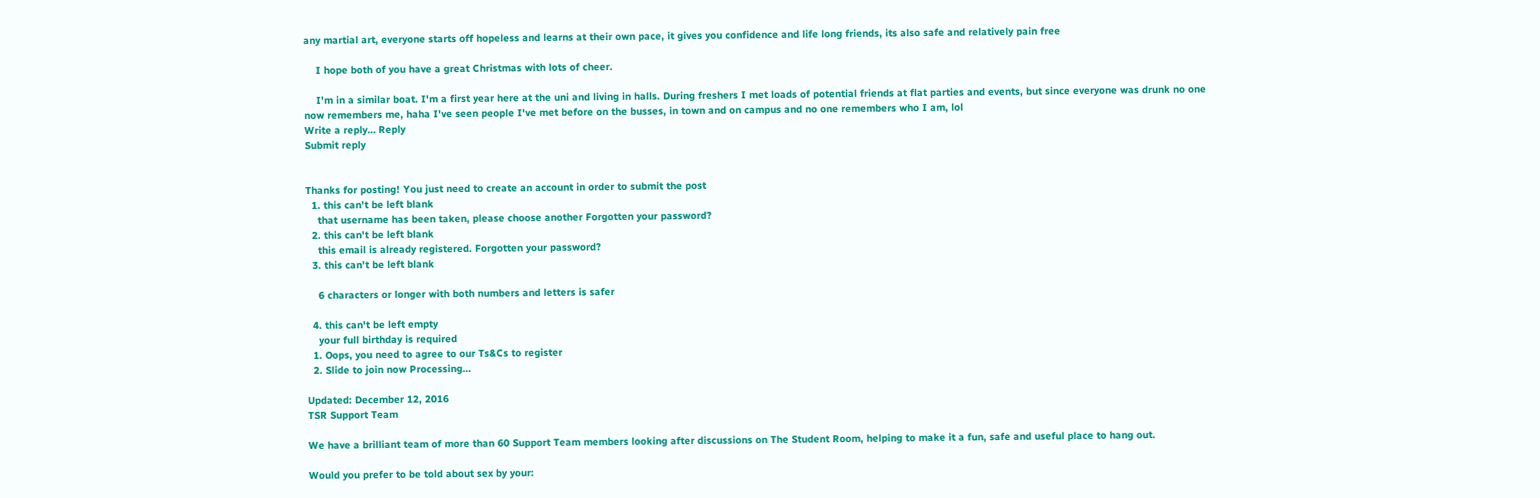any martial art, everyone starts off hopeless and learns at their own pace, it gives you confidence and life long friends, its also safe and relatively pain free

    I hope both of you have a great Christmas with lots of cheer.

    I'm in a similar boat. I'm a first year here at the uni and living in halls. During freshers I met loads of potential friends at flat parties and events, but since everyone was drunk no one now remembers me, haha I've seen people I've met before on the busses, in town and on campus and no one remembers who I am, lol
Write a reply… Reply
Submit reply


Thanks for posting! You just need to create an account in order to submit the post
  1. this can't be left blank
    that username has been taken, please choose another Forgotten your password?
  2. this can't be left blank
    this email is already registered. Forgotten your password?
  3. this can't be left blank

    6 characters or longer with both numbers and letters is safer

  4. this can't be left empty
    your full birthday is required
  1. Oops, you need to agree to our Ts&Cs to register
  2. Slide to join now Processing…

Updated: December 12, 2016
TSR Support Team

We have a brilliant team of more than 60 Support Team members looking after discussions on The Student Room, helping to make it a fun, safe and useful place to hang out.

Would you prefer to be told about sex by your: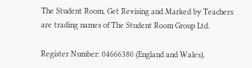The Student Room, Get Revising and Marked by Teachers are trading names of The Student Room Group Ltd.

Register Number: 04666380 (England and Wales),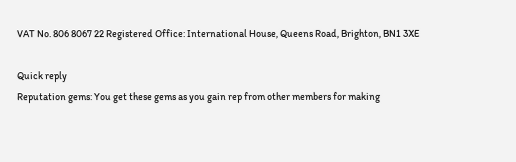VAT No. 806 8067 22 Registered Office: International House, Queens Road, Brighton, BN1 3XE

Quick reply
Reputation gems: You get these gems as you gain rep from other members for making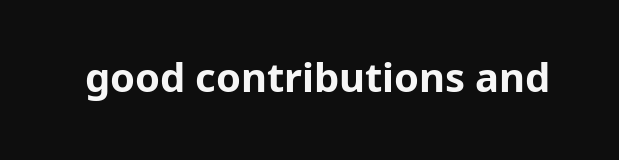good contributions and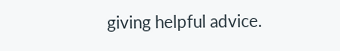giving helpful advice.